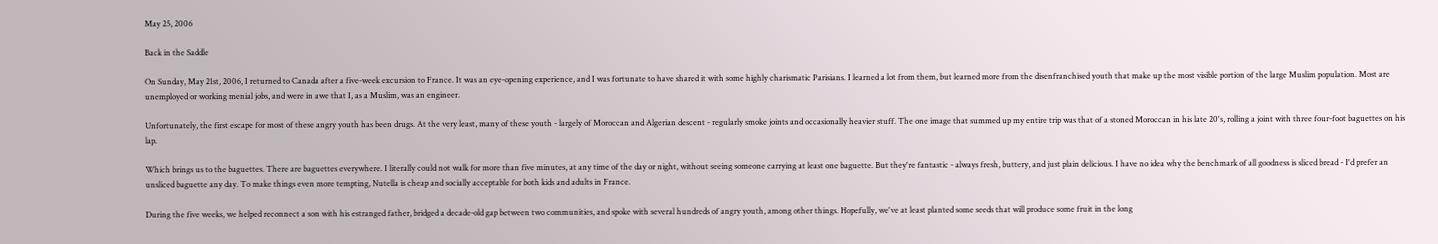May 25, 2006

Back in the Saddle

On Sunday, May 21st, 2006, I returned to Canada after a five-week excursion to France. It was an eye-opening experience, and I was fortunate to have shared it with some highly charismatic Parisians. I learned a lot from them, but learned more from the disenfranchised youth that make up the most visible portion of the large Muslim population. Most are unemployed or working menial jobs, and were in awe that I, as a Muslim, was an engineer.

Unfortunately, the first escape for most of these angry youth has been drugs. At the very least, many of these youth - largely of Moroccan and Algerian descent - regularly smoke joints and occasionally heavier stuff. The one image that summed up my entire trip was that of a stoned Moroccan in his late 20's, rolling a joint with three four-foot baguettes on his lap.

Which brings us to the baguettes. There are baguettes everywhere. I literally could not walk for more than five minutes, at any time of the day or night, without seeing someone carrying at least one baguette. But they're fantastic - always fresh, buttery, and just plain delicious. I have no idea why the benchmark of all goodness is sliced bread - I'd prefer an unsliced baguette any day. To make things even more tempting, Nutella is cheap and socially acceptable for both kids and adults in France.

During the five weeks, we helped reconnect a son with his estranged father, bridged a decade-old gap between two communities, and spoke with several hundreds of angry youth, among other things. Hopefully, we've at least planted some seeds that will produce some fruit in the long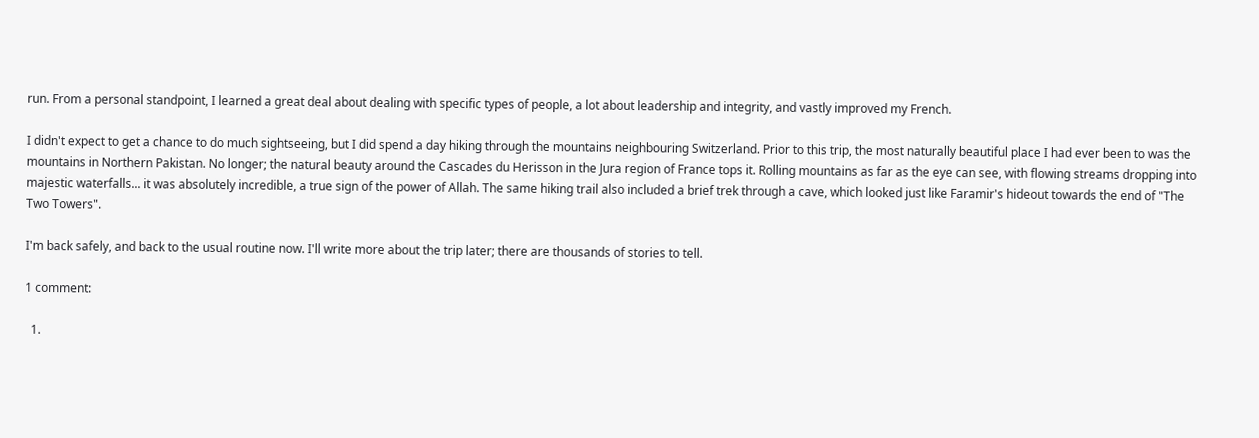run. From a personal standpoint, I learned a great deal about dealing with specific types of people, a lot about leadership and integrity, and vastly improved my French.

I didn't expect to get a chance to do much sightseeing, but I did spend a day hiking through the mountains neighbouring Switzerland. Prior to this trip, the most naturally beautiful place I had ever been to was the mountains in Northern Pakistan. No longer; the natural beauty around the Cascades du Herisson in the Jura region of France tops it. Rolling mountains as far as the eye can see, with flowing streams dropping into majestic waterfalls... it was absolutely incredible, a true sign of the power of Allah. The same hiking trail also included a brief trek through a cave, which looked just like Faramir's hideout towards the end of "The Two Towers".

I'm back safely, and back to the usual routine now. I'll write more about the trip later; there are thousands of stories to tell.

1 comment:

  1.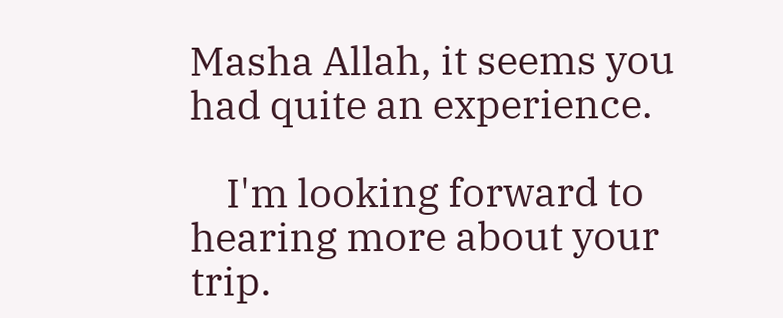Masha Allah, it seems you had quite an experience.

    I'm looking forward to hearing more about your trip.